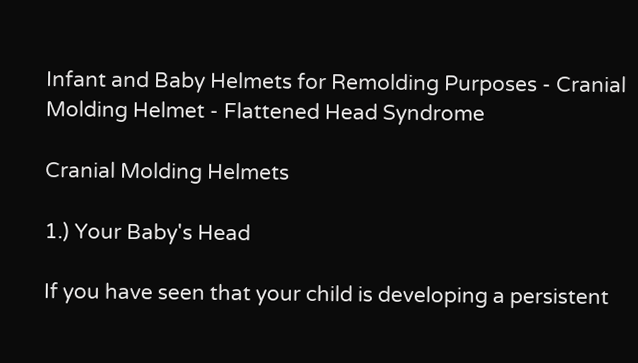Infant and Baby Helmets for Remolding Purposes - Cranial Molding Helmet - Flattened Head Syndrome

Cranial Molding Helmets

1.) Your Baby's Head

If you have seen that your child is developing a persistent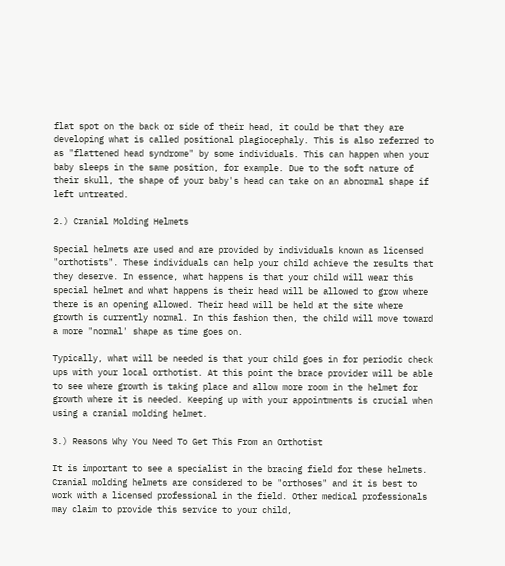flat spot on the back or side of their head, it could be that they are developing what is called positional plagiocephaly. This is also referred to as "flattened head syndrome" by some individuals. This can happen when your baby sleeps in the same position, for example. Due to the soft nature of their skull, the shape of your baby's head can take on an abnormal shape if left untreated.

2.) Cranial Molding Helmets

Special helmets are used and are provided by individuals known as licensed "orthotists". These individuals can help your child achieve the results that they deserve. In essence, what happens is that your child will wear this special helmet and what happens is their head will be allowed to grow where there is an opening allowed. Their head will be held at the site where growth is currently normal. In this fashion then, the child will move toward a more "normal' shape as time goes on.

Typically, what will be needed is that your child goes in for periodic check ups with your local orthotist. At this point the brace provider will be able to see where growth is taking place and allow more room in the helmet for growth where it is needed. Keeping up with your appointments is crucial when using a cranial molding helmet.

3.) Reasons Why You Need To Get This From an Orthotist

It is important to see a specialist in the bracing field for these helmets. Cranial molding helmets are considered to be "orthoses" and it is best to work with a licensed professional in the field. Other medical professionals may claim to provide this service to your child,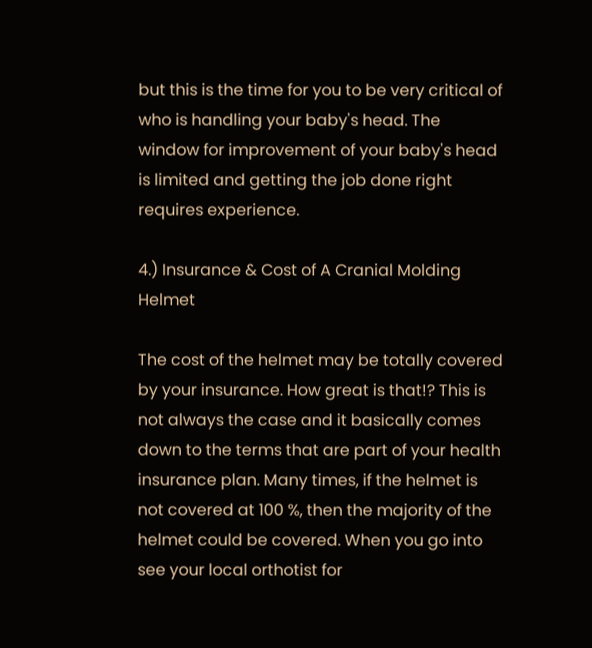but this is the time for you to be very critical of who is handling your baby's head. The window for improvement of your baby's head is limited and getting the job done right requires experience.

4.) Insurance & Cost of A Cranial Molding Helmet

The cost of the helmet may be totally covered by your insurance. How great is that!? This is not always the case and it basically comes down to the terms that are part of your health insurance plan. Many times, if the helmet is not covered at 100 %, then the majority of the helmet could be covered. When you go into see your local orthotist for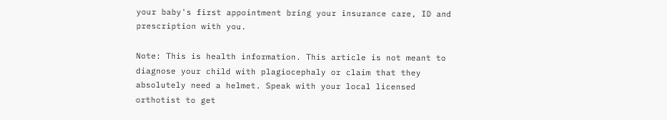your baby's first appointment bring your insurance care, ID and prescription with you.

Note: This is health information. This article is not meant to diagnose your child with plagiocephaly or claim that they absolutely need a helmet. Speak with your local licensed orthotist to get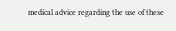medical advice regarding the use of these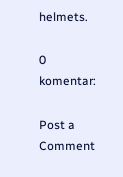helmets.

0 komentar:

Post a Comment